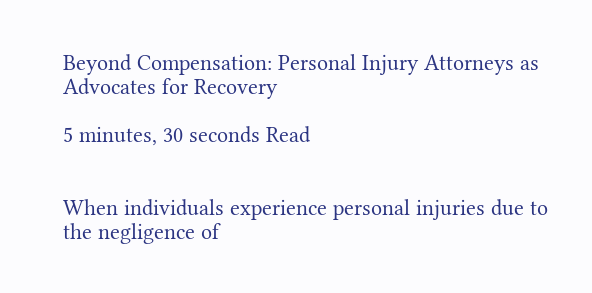Beyond Compensation: Personal Injury Attorneys as Advocates for Recovery

5 minutes, 30 seconds Read


When individuals experience personal injuries due to the negligence of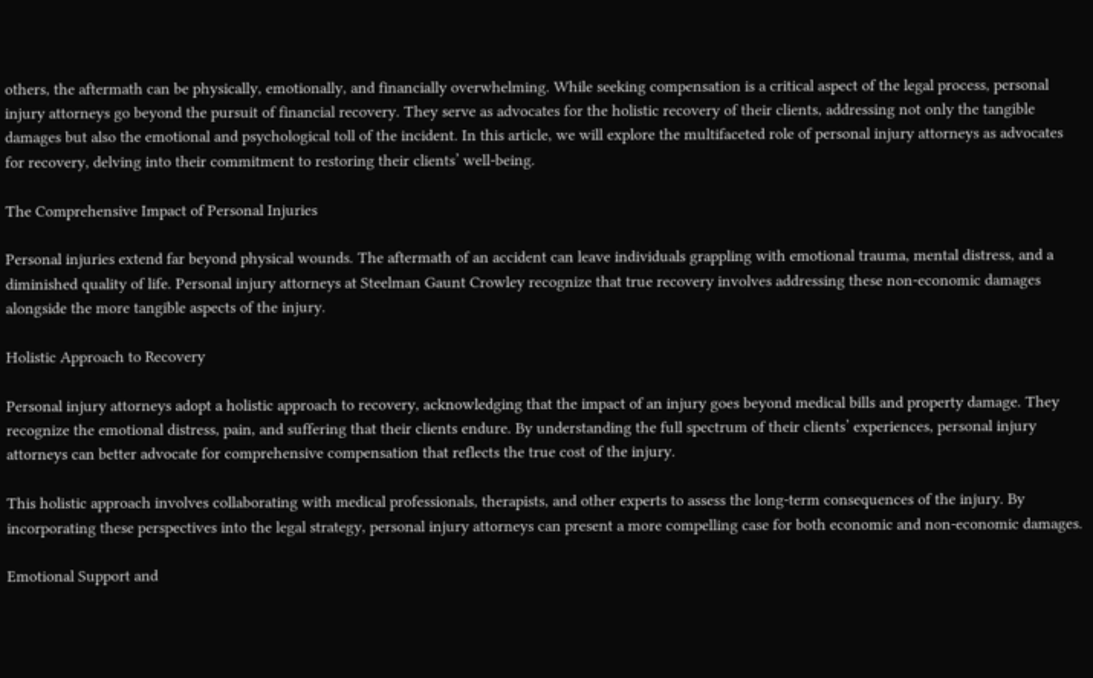others, the aftermath can be physically, emotionally, and financially overwhelming. While seeking compensation is a critical aspect of the legal process, personal injury attorneys go beyond the pursuit of financial recovery. They serve as advocates for the holistic recovery of their clients, addressing not only the tangible damages but also the emotional and psychological toll of the incident. In this article, we will explore the multifaceted role of personal injury attorneys as advocates for recovery, delving into their commitment to restoring their clients’ well-being.

The Comprehensive Impact of Personal Injuries

Personal injuries extend far beyond physical wounds. The aftermath of an accident can leave individuals grappling with emotional trauma, mental distress, and a diminished quality of life. Personal injury attorneys at Steelman Gaunt Crowley recognize that true recovery involves addressing these non-economic damages alongside the more tangible aspects of the injury.

Holistic Approach to Recovery

Personal injury attorneys adopt a holistic approach to recovery, acknowledging that the impact of an injury goes beyond medical bills and property damage. They recognize the emotional distress, pain, and suffering that their clients endure. By understanding the full spectrum of their clients’ experiences, personal injury attorneys can better advocate for comprehensive compensation that reflects the true cost of the injury.

This holistic approach involves collaborating with medical professionals, therapists, and other experts to assess the long-term consequences of the injury. By incorporating these perspectives into the legal strategy, personal injury attorneys can present a more compelling case for both economic and non-economic damages.

Emotional Support and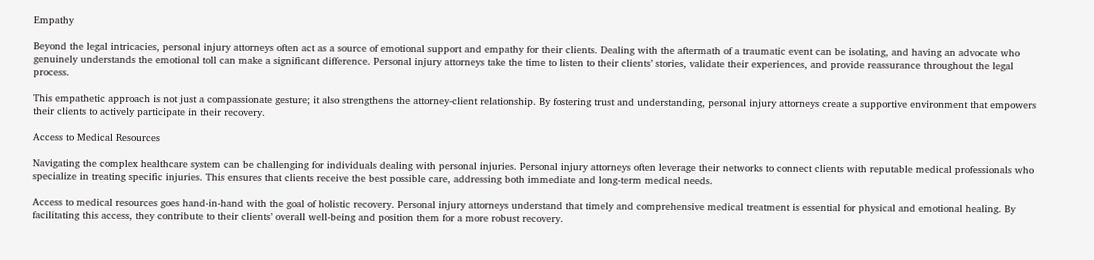Empathy

Beyond the legal intricacies, personal injury attorneys often act as a source of emotional support and empathy for their clients. Dealing with the aftermath of a traumatic event can be isolating, and having an advocate who genuinely understands the emotional toll can make a significant difference. Personal injury attorneys take the time to listen to their clients’ stories, validate their experiences, and provide reassurance throughout the legal process.

This empathetic approach is not just a compassionate gesture; it also strengthens the attorney-client relationship. By fostering trust and understanding, personal injury attorneys create a supportive environment that empowers their clients to actively participate in their recovery.

Access to Medical Resources

Navigating the complex healthcare system can be challenging for individuals dealing with personal injuries. Personal injury attorneys often leverage their networks to connect clients with reputable medical professionals who specialize in treating specific injuries. This ensures that clients receive the best possible care, addressing both immediate and long-term medical needs.

Access to medical resources goes hand-in-hand with the goal of holistic recovery. Personal injury attorneys understand that timely and comprehensive medical treatment is essential for physical and emotional healing. By facilitating this access, they contribute to their clients’ overall well-being and position them for a more robust recovery.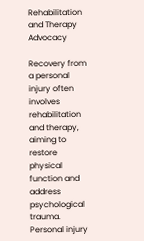Rehabilitation and Therapy Advocacy

Recovery from a personal injury often involves rehabilitation and therapy, aiming to restore physical function and address psychological trauma. Personal injury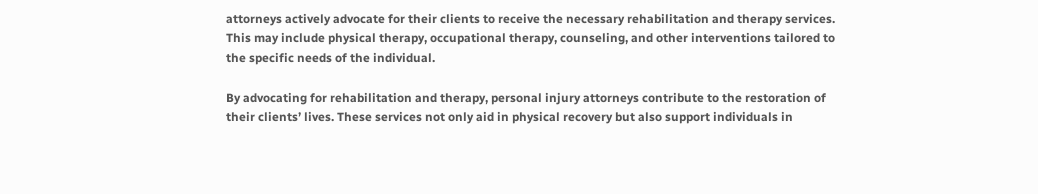attorneys actively advocate for their clients to receive the necessary rehabilitation and therapy services. This may include physical therapy, occupational therapy, counseling, and other interventions tailored to the specific needs of the individual.

By advocating for rehabilitation and therapy, personal injury attorneys contribute to the restoration of their clients’ lives. These services not only aid in physical recovery but also support individuals in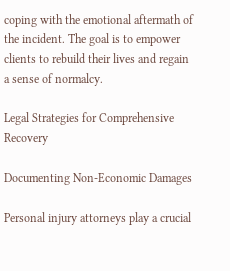coping with the emotional aftermath of the incident. The goal is to empower clients to rebuild their lives and regain a sense of normalcy.

Legal Strategies for Comprehensive Recovery

Documenting Non-Economic Damages

Personal injury attorneys play a crucial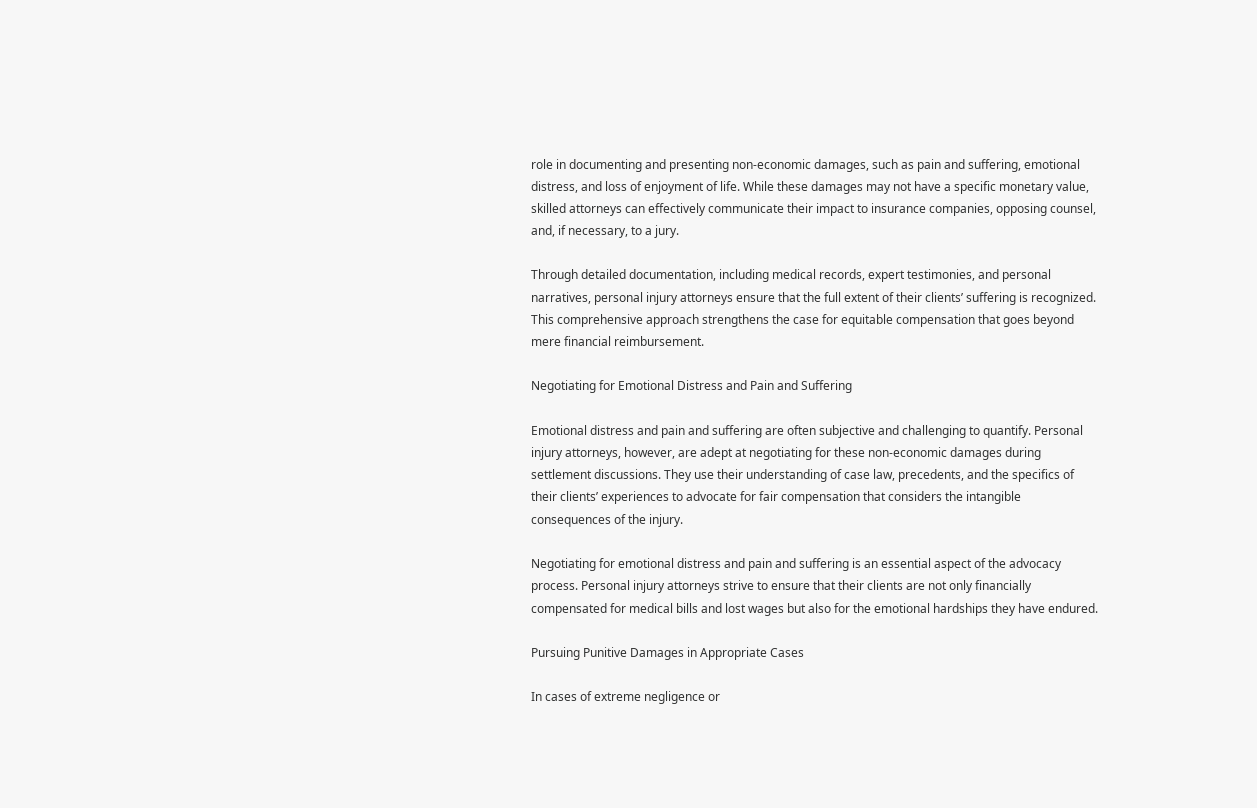role in documenting and presenting non-economic damages, such as pain and suffering, emotional distress, and loss of enjoyment of life. While these damages may not have a specific monetary value, skilled attorneys can effectively communicate their impact to insurance companies, opposing counsel, and, if necessary, to a jury.

Through detailed documentation, including medical records, expert testimonies, and personal narratives, personal injury attorneys ensure that the full extent of their clients’ suffering is recognized. This comprehensive approach strengthens the case for equitable compensation that goes beyond mere financial reimbursement.

Negotiating for Emotional Distress and Pain and Suffering

Emotional distress and pain and suffering are often subjective and challenging to quantify. Personal injury attorneys, however, are adept at negotiating for these non-economic damages during settlement discussions. They use their understanding of case law, precedents, and the specifics of their clients’ experiences to advocate for fair compensation that considers the intangible consequences of the injury.

Negotiating for emotional distress and pain and suffering is an essential aspect of the advocacy process. Personal injury attorneys strive to ensure that their clients are not only financially compensated for medical bills and lost wages but also for the emotional hardships they have endured.

Pursuing Punitive Damages in Appropriate Cases

In cases of extreme negligence or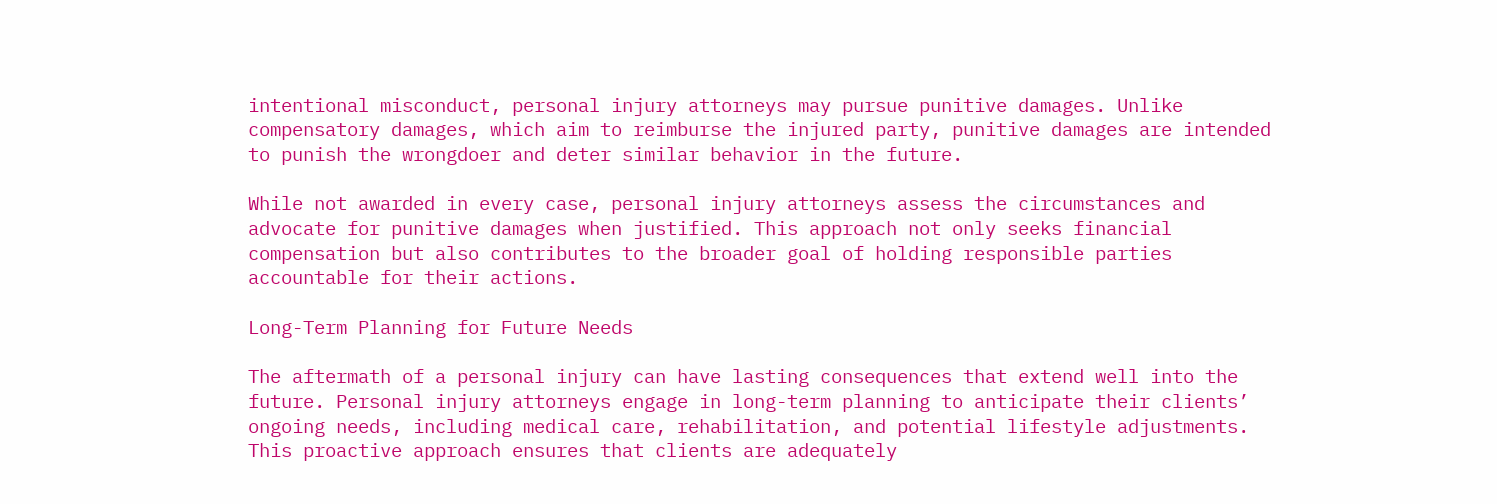intentional misconduct, personal injury attorneys may pursue punitive damages. Unlike compensatory damages, which aim to reimburse the injured party, punitive damages are intended to punish the wrongdoer and deter similar behavior in the future.

While not awarded in every case, personal injury attorneys assess the circumstances and advocate for punitive damages when justified. This approach not only seeks financial compensation but also contributes to the broader goal of holding responsible parties accountable for their actions.

Long-Term Planning for Future Needs

The aftermath of a personal injury can have lasting consequences that extend well into the future. Personal injury attorneys engage in long-term planning to anticipate their clients’ ongoing needs, including medical care, rehabilitation, and potential lifestyle adjustments. This proactive approach ensures that clients are adequately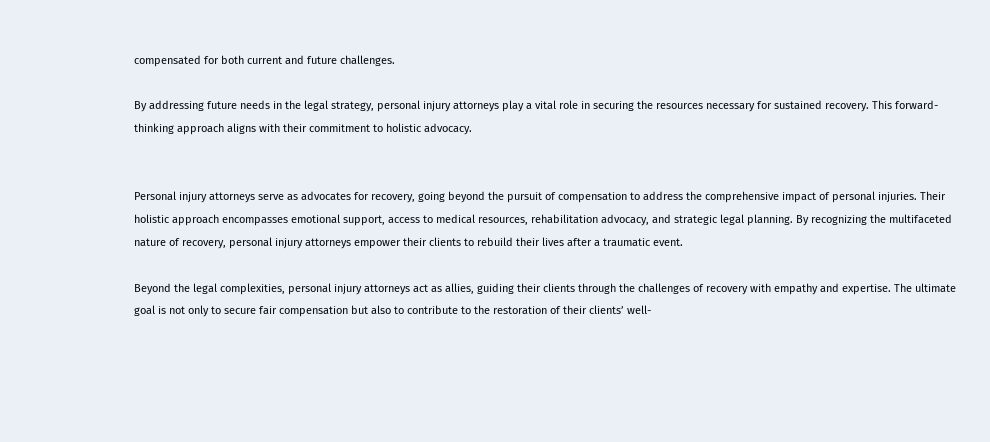compensated for both current and future challenges.

By addressing future needs in the legal strategy, personal injury attorneys play a vital role in securing the resources necessary for sustained recovery. This forward-thinking approach aligns with their commitment to holistic advocacy.


Personal injury attorneys serve as advocates for recovery, going beyond the pursuit of compensation to address the comprehensive impact of personal injuries. Their holistic approach encompasses emotional support, access to medical resources, rehabilitation advocacy, and strategic legal planning. By recognizing the multifaceted nature of recovery, personal injury attorneys empower their clients to rebuild their lives after a traumatic event.

Beyond the legal complexities, personal injury attorneys act as allies, guiding their clients through the challenges of recovery with empathy and expertise. The ultimate goal is not only to secure fair compensation but also to contribute to the restoration of their clients’ well-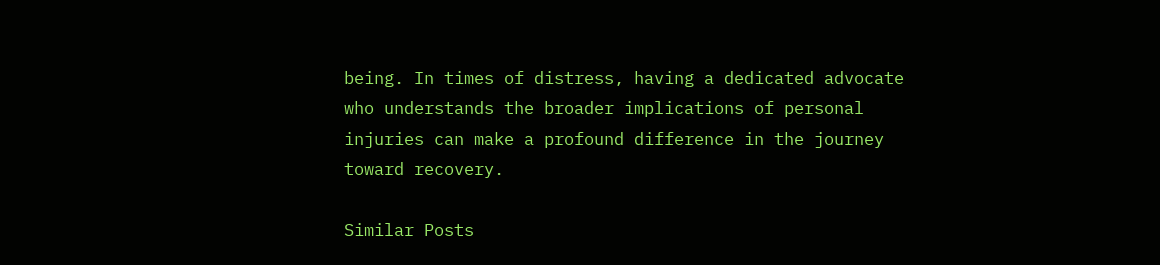being. In times of distress, having a dedicated advocate who understands the broader implications of personal injuries can make a profound difference in the journey toward recovery.

Similar Posts